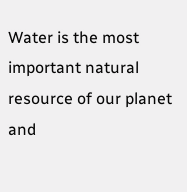Water is the most important natural resource of our planet and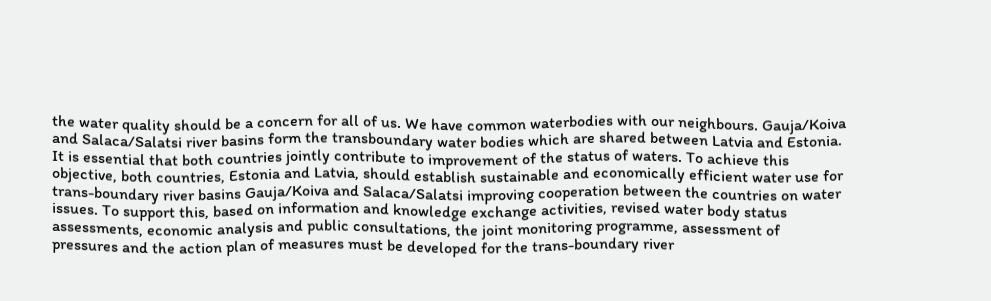the water quality should be a concern for all of us. We have common waterbodies with our neighbours. Gauja/Koiva and Salaca/Salatsi river basins form the transboundary water bodies which are shared between Latvia and Estonia. It is essential that both countries jointly contribute to improvement of the status of waters. To achieve this objective, both countries, Estonia and Latvia, should establish sustainable and economically efficient water use for trans-boundary river basins Gauja/Koiva and Salaca/Salatsi improving cooperation between the countries on water issues. To support this, based on information and knowledge exchange activities, revised water body status assessments, economic analysis and public consultations, the joint monitoring programme, assessment of pressures and the action plan of measures must be developed for the trans-boundary river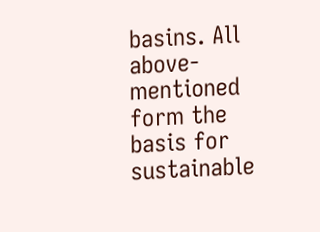basins. All above-mentioned form the basis for sustainable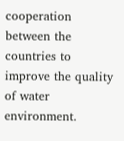cooperation between the countries to improve the quality of water environment.